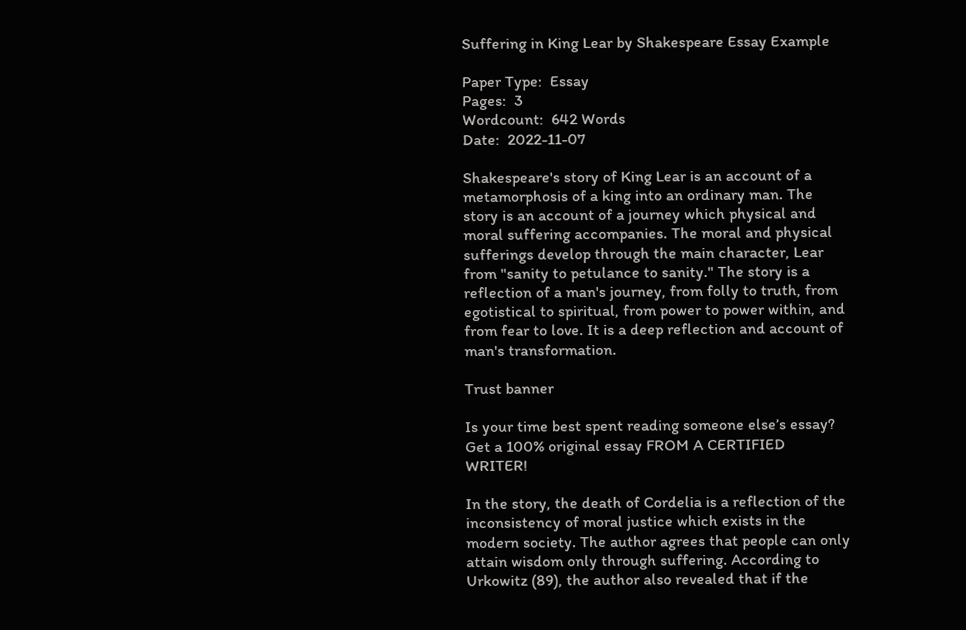Suffering in King Lear by Shakespeare Essay Example

Paper Type:  Essay
Pages:  3
Wordcount:  642 Words
Date:  2022-11-07

Shakespeare's story of King Lear is an account of a metamorphosis of a king into an ordinary man. The story is an account of a journey which physical and moral suffering accompanies. The moral and physical sufferings develop through the main character, Lear from "sanity to petulance to sanity." The story is a reflection of a man's journey, from folly to truth, from egotistical to spiritual, from power to power within, and from fear to love. It is a deep reflection and account of man's transformation.

Trust banner

Is your time best spent reading someone else’s essay? Get a 100% original essay FROM A CERTIFIED WRITER!

In the story, the death of Cordelia is a reflection of the inconsistency of moral justice which exists in the modern society. The author agrees that people can only attain wisdom only through suffering. According to Urkowitz (89), the author also revealed that if the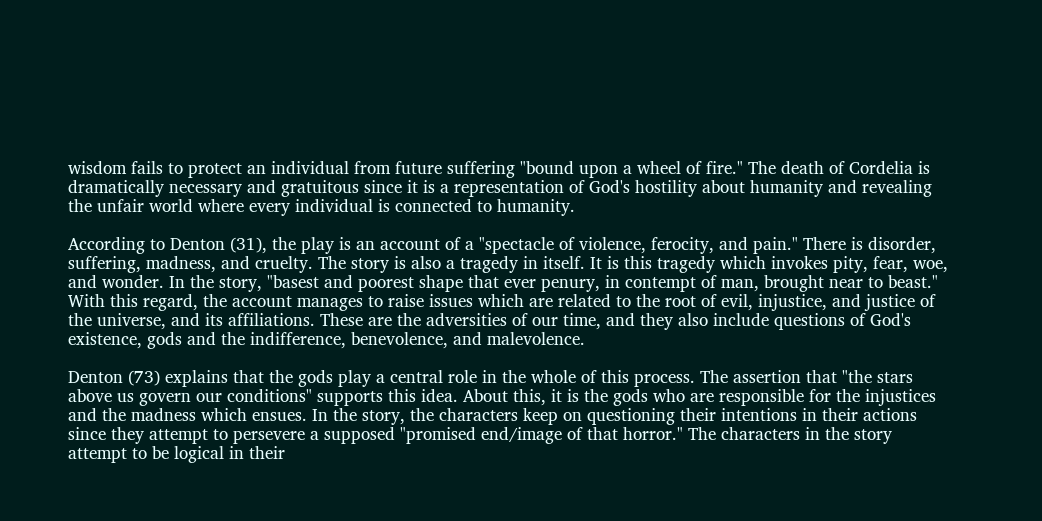wisdom fails to protect an individual from future suffering "bound upon a wheel of fire." The death of Cordelia is dramatically necessary and gratuitous since it is a representation of God's hostility about humanity and revealing the unfair world where every individual is connected to humanity.

According to Denton (31), the play is an account of a "spectacle of violence, ferocity, and pain." There is disorder, suffering, madness, and cruelty. The story is also a tragedy in itself. It is this tragedy which invokes pity, fear, woe, and wonder. In the story, "basest and poorest shape that ever penury, in contempt of man, brought near to beast." With this regard, the account manages to raise issues which are related to the root of evil, injustice, and justice of the universe, and its affiliations. These are the adversities of our time, and they also include questions of God's existence, gods and the indifference, benevolence, and malevolence.

Denton (73) explains that the gods play a central role in the whole of this process. The assertion that "the stars above us govern our conditions" supports this idea. About this, it is the gods who are responsible for the injustices and the madness which ensues. In the story, the characters keep on questioning their intentions in their actions since they attempt to persevere a supposed "promised end/image of that horror." The characters in the story attempt to be logical in their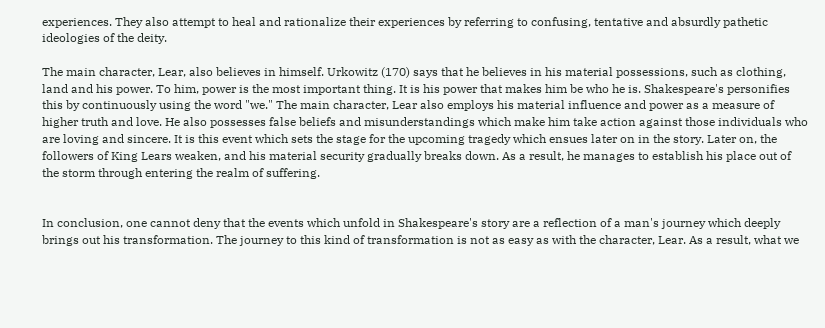experiences. They also attempt to heal and rationalize their experiences by referring to confusing, tentative and absurdly pathetic ideologies of the deity.

The main character, Lear, also believes in himself. Urkowitz (170) says that he believes in his material possessions, such as clothing, land and his power. To him, power is the most important thing. It is his power that makes him be who he is. Shakespeare's personifies this by continuously using the word "we." The main character, Lear also employs his material influence and power as a measure of higher truth and love. He also possesses false beliefs and misunderstandings which make him take action against those individuals who are loving and sincere. It is this event which sets the stage for the upcoming tragedy which ensues later on in the story. Later on, the followers of King Lears weaken, and his material security gradually breaks down. As a result, he manages to establish his place out of the storm through entering the realm of suffering.


In conclusion, one cannot deny that the events which unfold in Shakespeare's story are a reflection of a man's journey which deeply brings out his transformation. The journey to this kind of transformation is not as easy as with the character, Lear. As a result, what we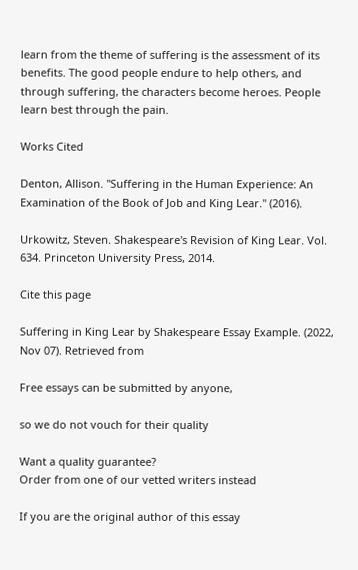learn from the theme of suffering is the assessment of its benefits. The good people endure to help others, and through suffering, the characters become heroes. People learn best through the pain.

Works Cited

Denton, Allison. "Suffering in the Human Experience: An Examination of the Book of Job and King Lear." (2016).

Urkowitz, Steven. Shakespeare's Revision of King Lear. Vol. 634. Princeton University Press, 2014.

Cite this page

Suffering in King Lear by Shakespeare Essay Example. (2022, Nov 07). Retrieved from

Free essays can be submitted by anyone,

so we do not vouch for their quality

Want a quality guarantee?
Order from one of our vetted writers instead

If you are the original author of this essay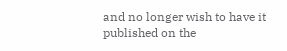and no longer wish to have it published on the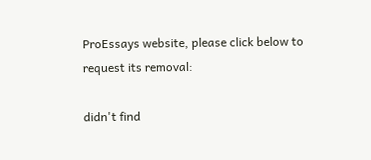ProEssays website, please click below to request its removal:

didn't find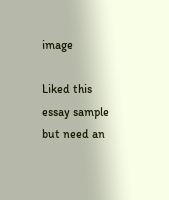image

Liked this essay sample but need an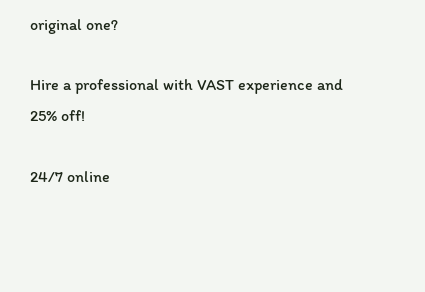original one?

Hire a professional with VAST experience and 25% off!

24/7 online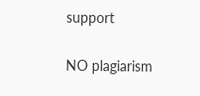support

NO plagiarism